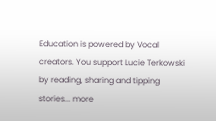Education is powered by Vocal creators. You support Lucie Terkowski by reading, sharing and tipping stories... more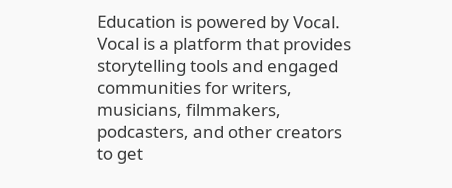Education is powered by Vocal.
Vocal is a platform that provides storytelling tools and engaged communities for writers, musicians, filmmakers, podcasters, and other creators to get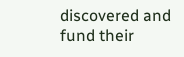discovered and fund their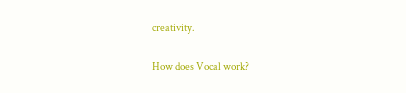creativity.

How does Vocal work?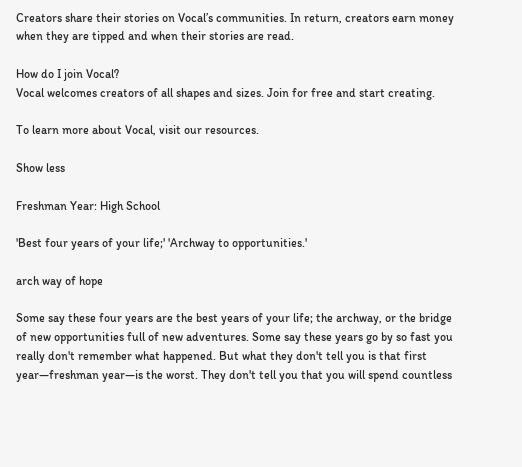Creators share their stories on Vocal’s communities. In return, creators earn money when they are tipped and when their stories are read.

How do I join Vocal?
Vocal welcomes creators of all shapes and sizes. Join for free and start creating.

To learn more about Vocal, visit our resources.

Show less

Freshman Year: High School

'Best four years of your life;' 'Archway to opportunities.'

arch way of hope

Some say these four years are the best years of your life; the archway, or the bridge of new opportunities full of new adventures. Some say these years go by so fast you really don't remember what happened. But what they don't tell you is that first year—freshman year—is the worst. They don't tell you that you will spend countless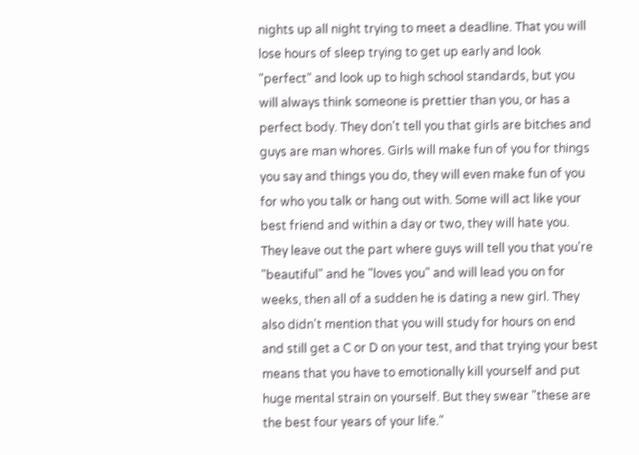nights up all night trying to meet a deadline. That you will lose hours of sleep trying to get up early and look "perfect" and look up to high school standards, but you will always think someone is prettier than you, or has a perfect body. They don't tell you that girls are bitches and guys are man whores. Girls will make fun of you for things you say and things you do, they will even make fun of you for who you talk or hang out with. Some will act like your best friend and within a day or two, they will hate you. They leave out the part where guys will tell you that you're "beautiful" and he "loves you" and will lead you on for weeks, then all of a sudden he is dating a new girl. They also didn't mention that you will study for hours on end and still get a C or D on your test, and that trying your best means that you have to emotionally kill yourself and put huge mental strain on yourself. But they swear "these are the best four years of your life."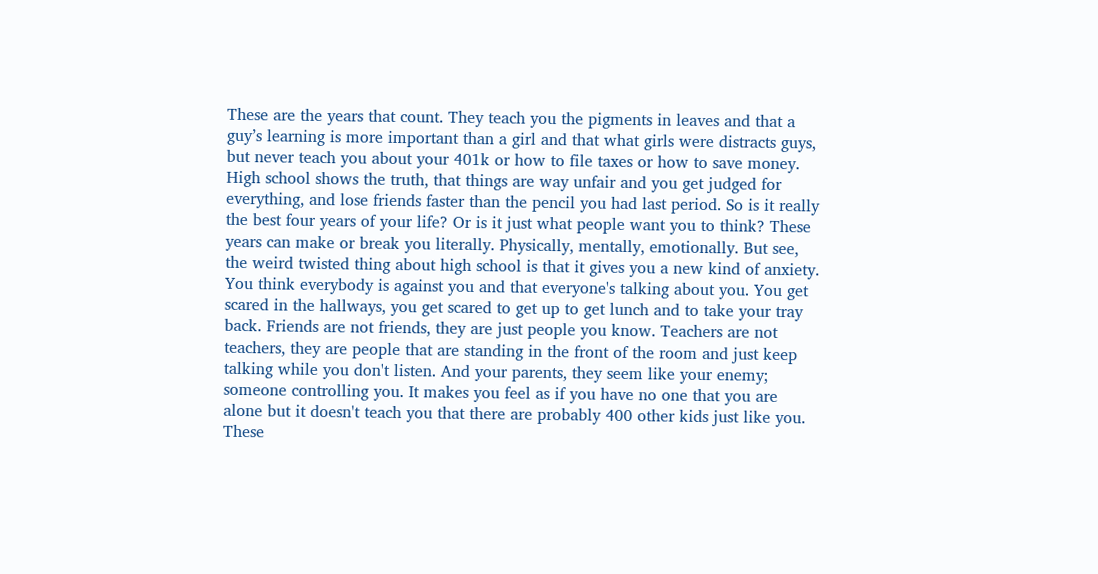These are the years that count. They teach you the pigments in leaves and that a guy’s learning is more important than a girl and that what girls were distracts guys, but never teach you about your 401k or how to file taxes or how to save money. High school shows the truth, that things are way unfair and you get judged for everything, and lose friends faster than the pencil you had last period. So is it really the best four years of your life? Or is it just what people want you to think? These years can make or break you literally. Physically, mentally, emotionally. But see, the weird twisted thing about high school is that it gives you a new kind of anxiety. You think everybody is against you and that everyone's talking about you. You get scared in the hallways, you get scared to get up to get lunch and to take your tray back. Friends are not friends, they are just people you know. Teachers are not teachers, they are people that are standing in the front of the room and just keep talking while you don't listen. And your parents, they seem like your enemy; someone controlling you. It makes you feel as if you have no one that you are alone but it doesn't teach you that there are probably 400 other kids just like you. These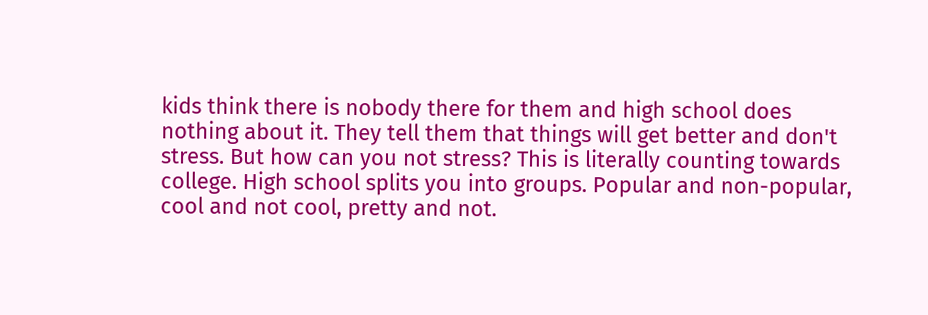kids think there is nobody there for them and high school does nothing about it. They tell them that things will get better and don't stress. But how can you not stress? This is literally counting towards college. High school splits you into groups. Popular and non-popular, cool and not cool, pretty and not.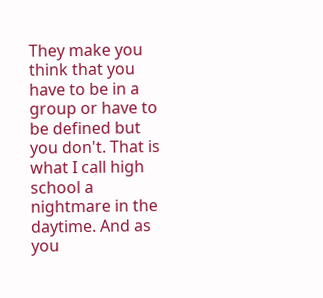They make you think that you have to be in a group or have to be defined but you don't. That is what I call high school a nightmare in the daytime. And as you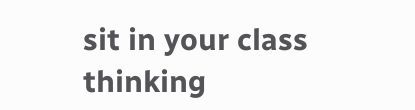sit in your class thinking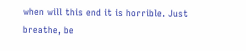when will this end it is horrible. Just breathe, be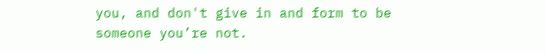you, and don't give in and form to be someone you’re not.